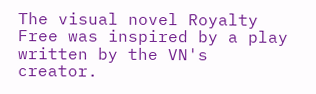The visual novel Royalty Free was inspired by a play written by the VN's creator.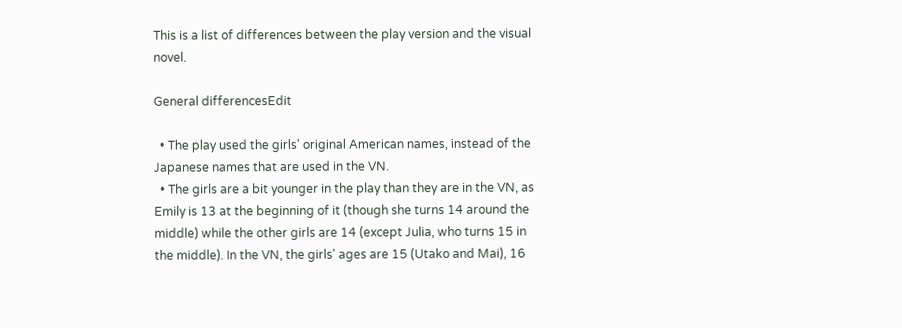This is a list of differences between the play version and the visual novel.

General differencesEdit

  • The play used the girls' original American names, instead of the Japanese names that are used in the VN.
  • The girls are a bit younger in the play than they are in the VN, as Emily is 13 at the beginning of it (though she turns 14 around the middle) while the other girls are 14 (except Julia, who turns 15 in the middle). In the VN, the girls' ages are 15 (Utako and Mai), 16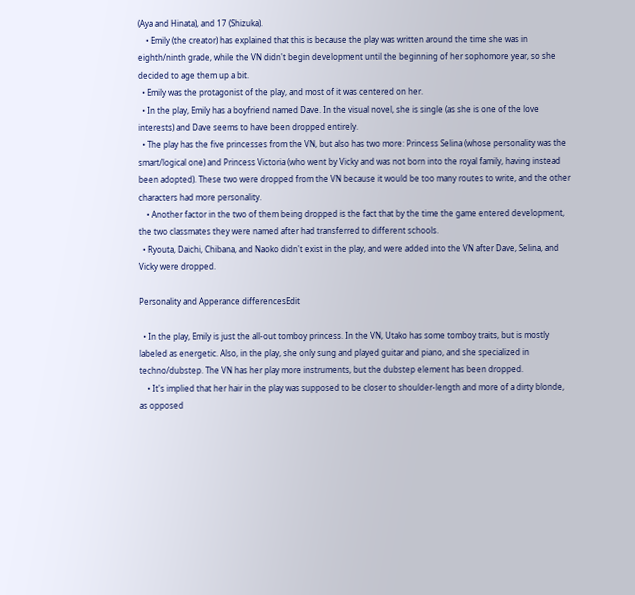(Aya and Hinata), and 17 (Shizuka).
    • Emily (the creator) has explained that this is because the play was written around the time she was in eighth/ninth grade, while the VN didn't begin development until the beginning of her sophomore year, so she decided to age them up a bit.
  • Emily was the protagonist of the play, and most of it was centered on her.
  • In the play, Emily has a boyfriend named Dave. In the visual novel, she is single (as she is one of the love interests) and Dave seems to have been dropped entirely.
  • The play has the five princesses from the VN, but also has two more: Princess Selina (whose personality was the smart/logical one) and Princess Victoria (who went by Vicky and was not born into the royal family, having instead been adopted). These two were dropped from the VN because it would be too many routes to write, and the other characters had more personality.
    • Another factor in the two of them being dropped is the fact that by the time the game entered development, the two classmates they were named after had transferred to different schools.
  • Ryouta, Daichi, Chibana, and Naoko didn't exist in the play, and were added into the VN after Dave, Selina, and Vicky were dropped.

Personality and Apperance differencesEdit

  • In the play, Emily is just the all-out tomboy princess. In the VN, Utako has some tomboy traits, but is mostly labeled as energetic. Also, in the play, she only sung and played guitar and piano, and she specialized in techno/dubstep. The VN has her play more instruments, but the dubstep element has been dropped.
    • It's implied that her hair in the play was supposed to be closer to shoulder-length and more of a dirty blonde, as opposed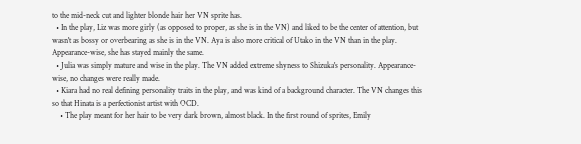to the mid-neck cut and lighter blonde hair her VN sprite has.
  • In the play, Liz was more girly (as opposed to proper, as she is in the VN) and liked to be the center of attention, but wasn't as bossy or overbearing as she is in the VN. Aya is also more critical of Utako in the VN than in the play. Appearance-wise, she has stayed mainly the same.
  • Julia was simply mature and wise in the play. The VN added extreme shyness to Shizuka's personality. Appearance-wise, no changes were really made.
  • Kiara had no real defining personality traits in the play, and was kind of a background character. The VN changes this so that Hinata is a perfectionist artist with OCD.
    • The play meant for her hair to be very dark brown, almost black. In the first round of sprites, Emily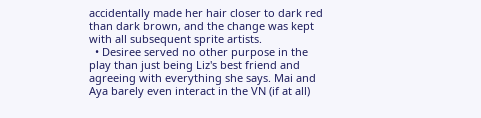accidentally made her hair closer to dark red than dark brown, and the change was kept with all subsequent sprite artists.
  • Desiree served no other purpose in the play than just being Liz's best friend and agreeing with everything she says. Mai and Aya barely even interact in the VN (if at all)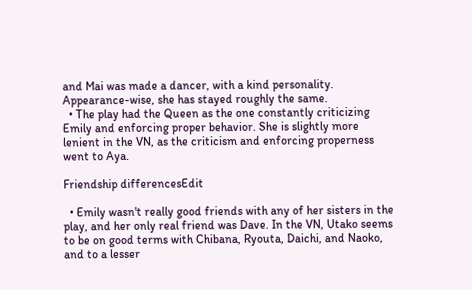and Mai was made a dancer, with a kind personality. Appearance-wise, she has stayed roughly the same.
  • The play had the Queen as the one constantly criticizing Emily and enforcing proper behavior. She is slightly more lenient in the VN, as the criticism and enforcing properness went to Aya.

Friendship differencesEdit

  • Emily wasn't really good friends with any of her sisters in the play, and her only real friend was Dave. In the VN, Utako seems to be on good terms with Chibana, Ryouta, Daichi, and Naoko, and to a lesser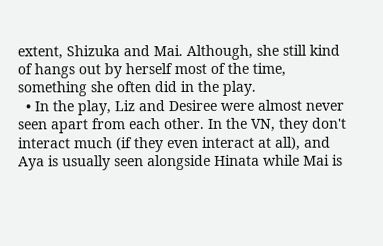extent, Shizuka and Mai. Although, she still kind of hangs out by herself most of the time, something she often did in the play.
  • In the play, Liz and Desiree were almost never seen apart from each other. In the VN, they don't interact much (if they even interact at all), and Aya is usually seen alongside Hinata while Mai is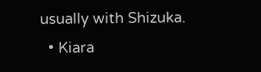usually with Shizuka.
  • Kiara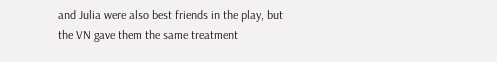and Julia were also best friends in the play, but the VN gave them the same treatment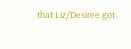that Liz/Desiree got.